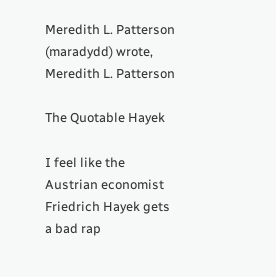Meredith L. Patterson (maradydd) wrote,
Meredith L. Patterson

The Quotable Hayek

I feel like the Austrian economist Friedrich Hayek gets a bad rap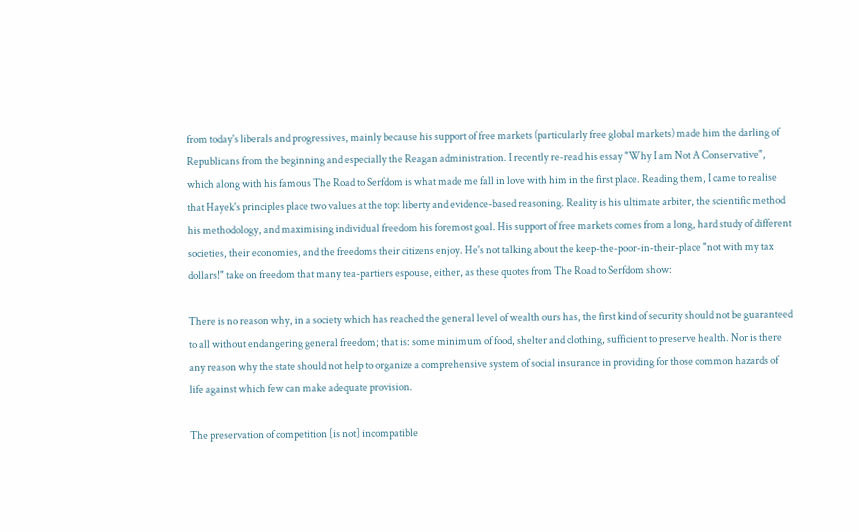from today's liberals and progressives, mainly because his support of free markets (particularly free global markets) made him the darling of Republicans from the beginning and especially the Reagan administration. I recently re-read his essay "Why I am Not A Conservative", which along with his famous The Road to Serfdom is what made me fall in love with him in the first place. Reading them, I came to realise that Hayek's principles place two values at the top: liberty and evidence-based reasoning. Reality is his ultimate arbiter, the scientific method his methodology, and maximising individual freedom his foremost goal. His support of free markets comes from a long, hard study of different societies, their economies, and the freedoms their citizens enjoy. He's not talking about the keep-the-poor-in-their-place "not with my tax dollars!" take on freedom that many tea-partiers espouse, either, as these quotes from The Road to Serfdom show:

There is no reason why, in a society which has reached the general level of wealth ours has, the first kind of security should not be guaranteed to all without endangering general freedom; that is: some minimum of food, shelter and clothing, sufficient to preserve health. Nor is there any reason why the state should not help to organize a comprehensive system of social insurance in providing for those common hazards of life against which few can make adequate provision.

The preservation of competition [is not] incompatible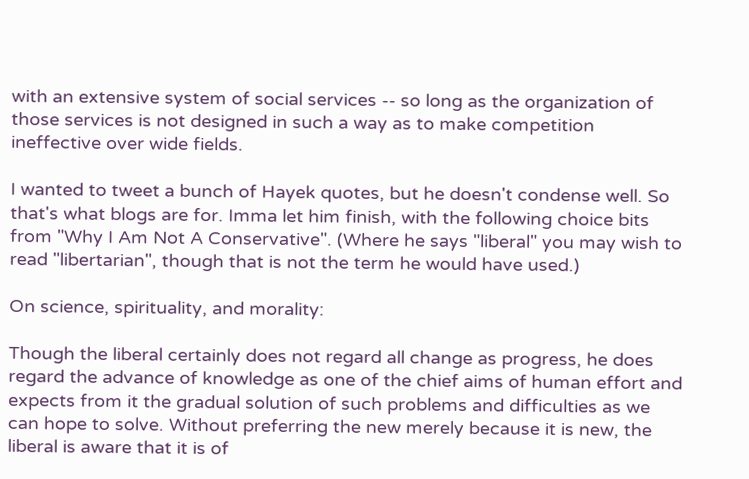with an extensive system of social services -- so long as the organization of those services is not designed in such a way as to make competition ineffective over wide fields.

I wanted to tweet a bunch of Hayek quotes, but he doesn't condense well. So that's what blogs are for. Imma let him finish, with the following choice bits from "Why I Am Not A Conservative". (Where he says "liberal" you may wish to read "libertarian", though that is not the term he would have used.)

On science, spirituality, and morality:

Though the liberal certainly does not regard all change as progress, he does regard the advance of knowledge as one of the chief aims of human effort and expects from it the gradual solution of such problems and difficulties as we can hope to solve. Without preferring the new merely because it is new, the liberal is aware that it is of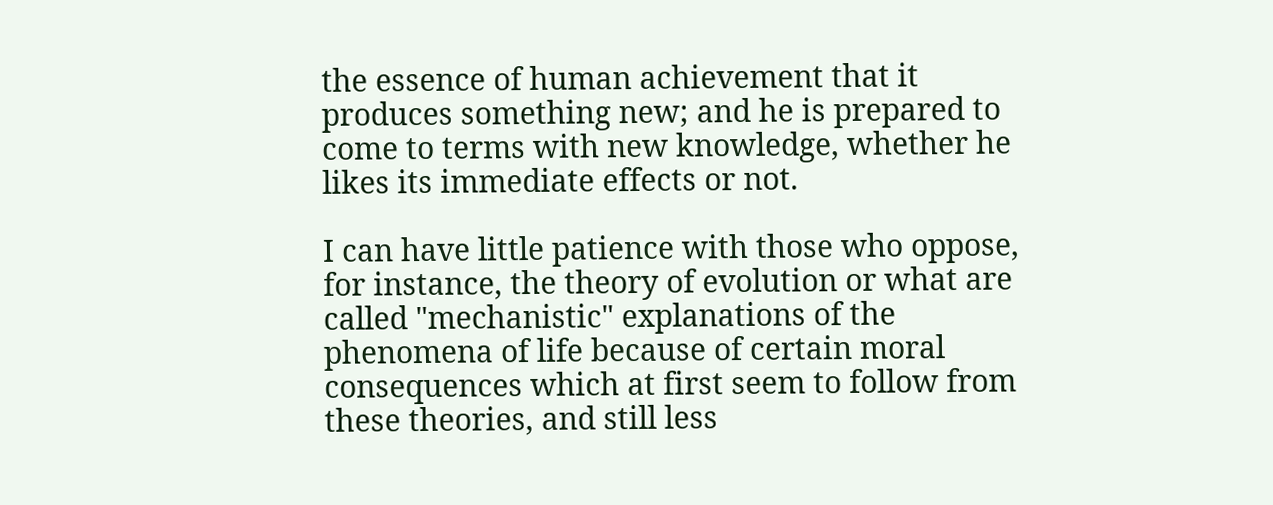the essence of human achievement that it produces something new; and he is prepared to come to terms with new knowledge, whether he likes its immediate effects or not.

I can have little patience with those who oppose, for instance, the theory of evolution or what are called "mechanistic" explanations of the phenomena of life because of certain moral consequences which at first seem to follow from these theories, and still less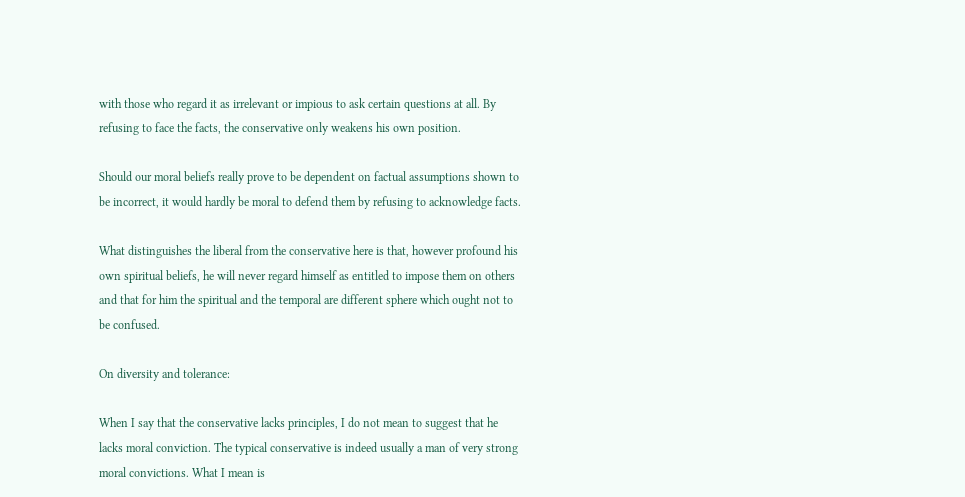with those who regard it as irrelevant or impious to ask certain questions at all. By refusing to face the facts, the conservative only weakens his own position.

Should our moral beliefs really prove to be dependent on factual assumptions shown to be incorrect, it would hardly be moral to defend them by refusing to acknowledge facts.

What distinguishes the liberal from the conservative here is that, however profound his own spiritual beliefs, he will never regard himself as entitled to impose them on others and that for him the spiritual and the temporal are different sphere which ought not to be confused.

On diversity and tolerance:

When I say that the conservative lacks principles, I do not mean to suggest that he lacks moral conviction. The typical conservative is indeed usually a man of very strong moral convictions. What I mean is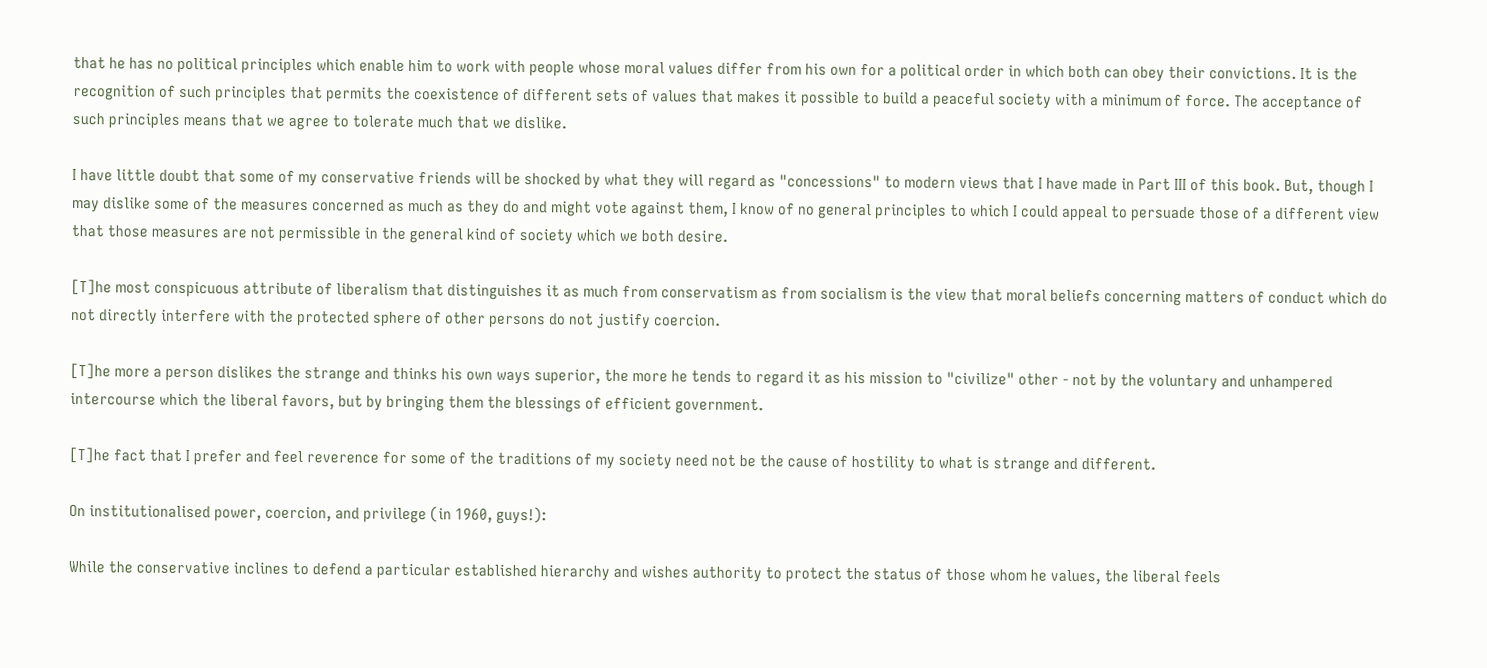that he has no political principles which enable him to work with people whose moral values differ from his own for a political order in which both can obey their convictions. It is the recognition of such principles that permits the coexistence of different sets of values that makes it possible to build a peaceful society with a minimum of force. The acceptance of such principles means that we agree to tolerate much that we dislike.

I have little doubt that some of my conservative friends will be shocked by what they will regard as "concessions" to modern views that I have made in Part III of this book. But, though I may dislike some of the measures concerned as much as they do and might vote against them, I know of no general principles to which I could appeal to persuade those of a different view that those measures are not permissible in the general kind of society which we both desire.

[T]he most conspicuous attribute of liberalism that distinguishes it as much from conservatism as from socialism is the view that moral beliefs concerning matters of conduct which do not directly interfere with the protected sphere of other persons do not justify coercion.

[T]he more a person dislikes the strange and thinks his own ways superior, the more he tends to regard it as his mission to "civilize" other - not by the voluntary and unhampered intercourse which the liberal favors, but by bringing them the blessings of efficient government.

[T]he fact that I prefer and feel reverence for some of the traditions of my society need not be the cause of hostility to what is strange and different.

On institutionalised power, coercion, and privilege (in 1960, guys!):

While the conservative inclines to defend a particular established hierarchy and wishes authority to protect the status of those whom he values, the liberal feels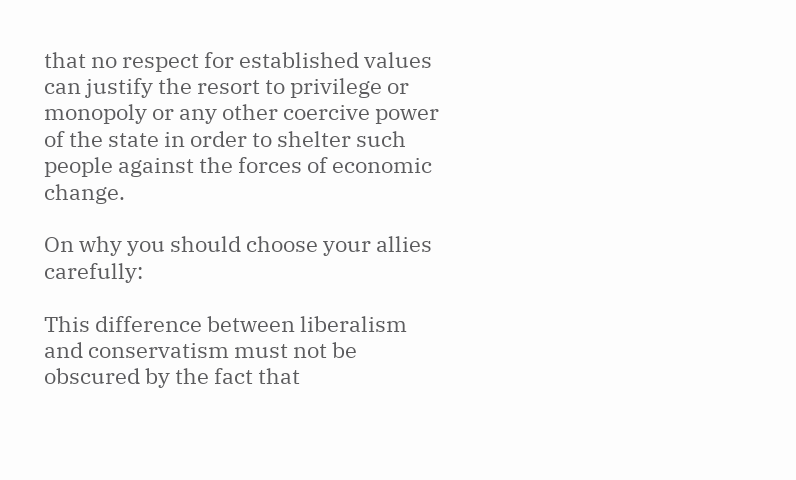that no respect for established values can justify the resort to privilege or monopoly or any other coercive power of the state in order to shelter such people against the forces of economic change.

On why you should choose your allies carefully:

This difference between liberalism and conservatism must not be obscured by the fact that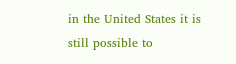in the United States it is still possible to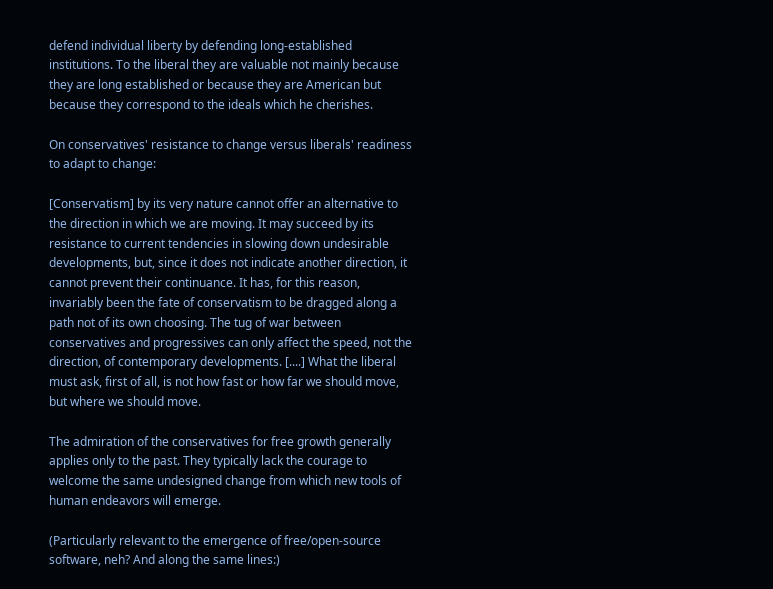defend individual liberty by defending long-established institutions. To the liberal they are valuable not mainly because they are long established or because they are American but because they correspond to the ideals which he cherishes.

On conservatives' resistance to change versus liberals' readiness to adapt to change:

[Conservatism] by its very nature cannot offer an alternative to the direction in which we are moving. It may succeed by its resistance to current tendencies in slowing down undesirable developments, but, since it does not indicate another direction, it cannot prevent their continuance. It has, for this reason, invariably been the fate of conservatism to be dragged along a path not of its own choosing. The tug of war between conservatives and progressives can only affect the speed, not the direction, of contemporary developments. [....] What the liberal must ask, first of all, is not how fast or how far we should move, but where we should move.

The admiration of the conservatives for free growth generally applies only to the past. They typically lack the courage to welcome the same undesigned change from which new tools of human endeavors will emerge.

(Particularly relevant to the emergence of free/open-source software, neh? And along the same lines:)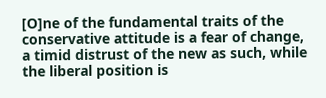[O]ne of the fundamental traits of the conservative attitude is a fear of change, a timid distrust of the new as such, while the liberal position is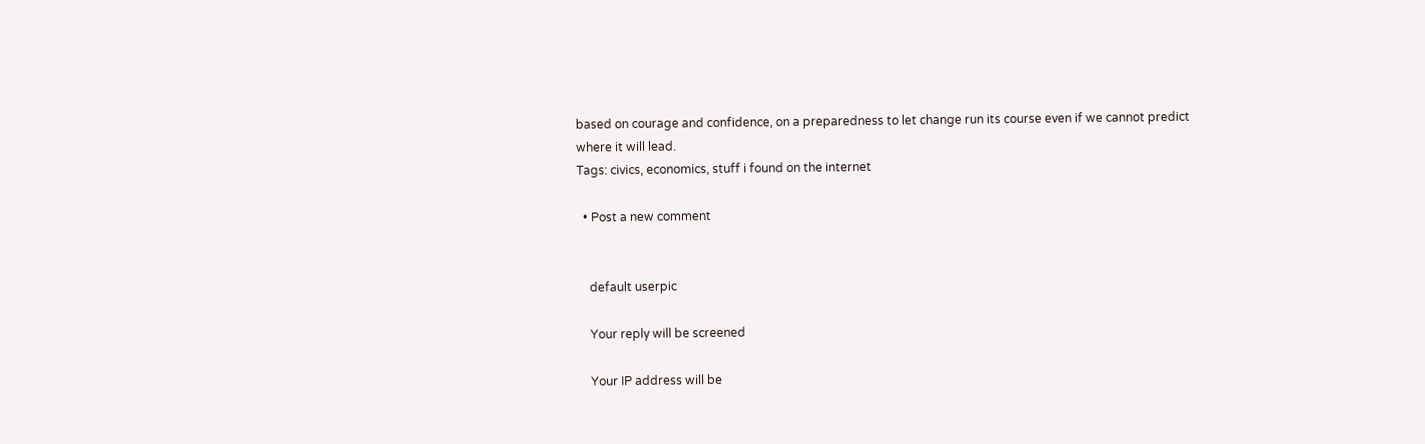based on courage and confidence, on a preparedness to let change run its course even if we cannot predict where it will lead.
Tags: civics, economics, stuff i found on the internet

  • Post a new comment


    default userpic

    Your reply will be screened

    Your IP address will be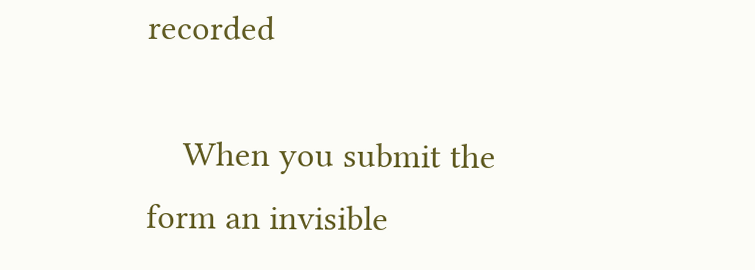recorded

    When you submit the form an invisible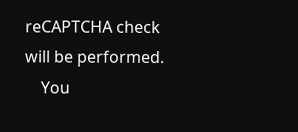reCAPTCHA check will be performed.
    You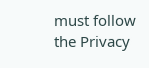must follow the Privacy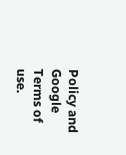Policy and Google Terms of use.